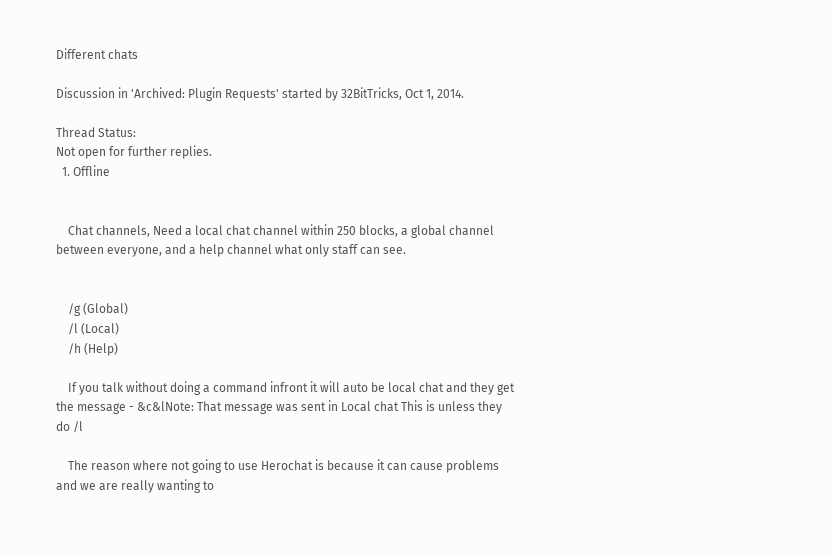Different chats

Discussion in 'Archived: Plugin Requests' started by 32BitTricks, Oct 1, 2014.

Thread Status:
Not open for further replies.
  1. Offline


    Chat channels, Need a local chat channel within 250 blocks, a global channel between everyone, and a help channel what only staff can see.


    /g (Global)
    /l (Local)
    /h (Help)

    If you talk without doing a command infront it will auto be local chat and they get the message - &c&lNote: That message was sent in Local chat This is unless they do /l

    The reason where not going to use Herochat is because it can cause problems and we are really wanting to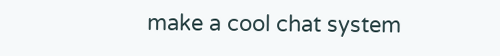make a cool chat system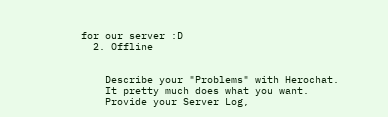for our server :D
  2. Offline


    Describe your "Problems" with Herochat.
    It pretty much does what you want.
    Provide your Server Log,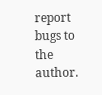report bugs to the author.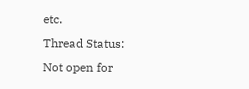etc.
Thread Status:
Not open for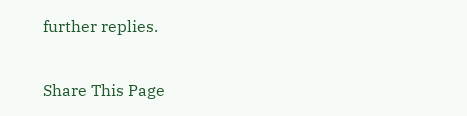further replies.

Share This Page